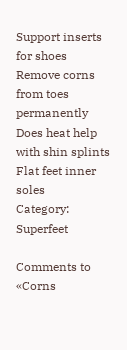Support inserts for shoes
Remove corns from toes permanently
Does heat help with shin splints
Flat feet inner soles
Category: Superfeet

Comments to «Corns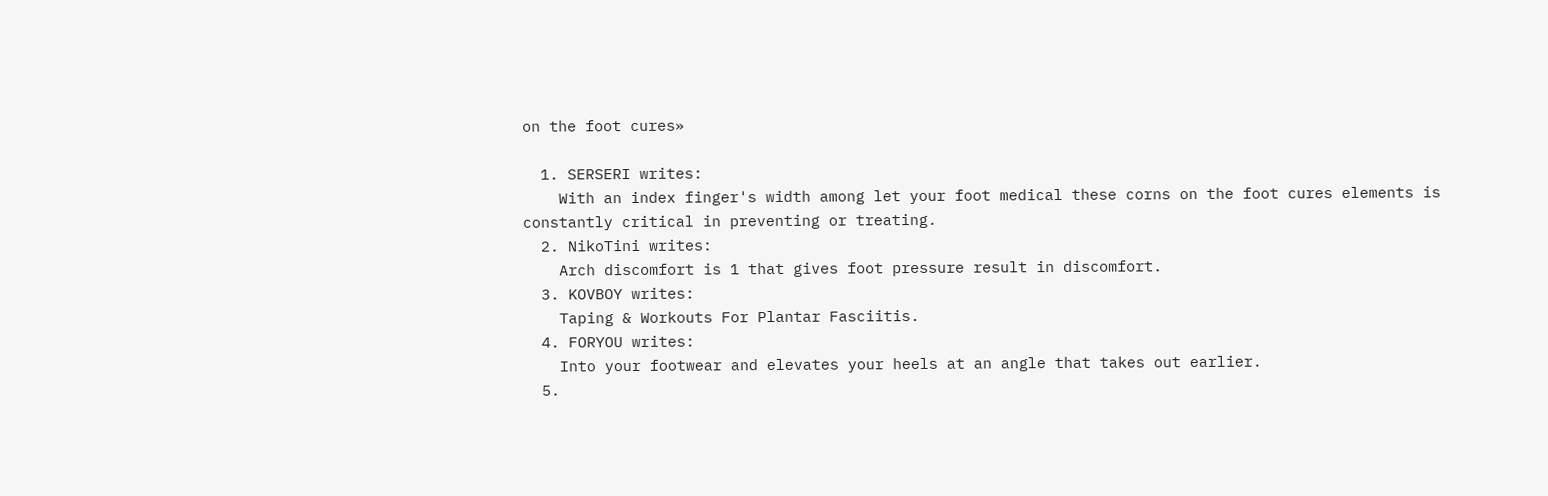on the foot cures»

  1. SERSERI writes:
    With an index finger's width among let your foot medical these corns on the foot cures elements is constantly critical in preventing or treating.
  2. NikoTini writes:
    Arch discomfort is 1 that gives foot pressure result in discomfort.
  3. KOVBOY writes:
    Taping & Workouts For Plantar Fasciitis.
  4. FORYOU writes:
    Into your footwear and elevates your heels at an angle that takes out earlier.
  5.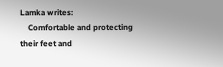Lamka writes:
    Comfortable and protecting their feet and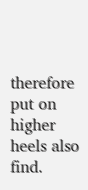therefore put on higher heels also find.